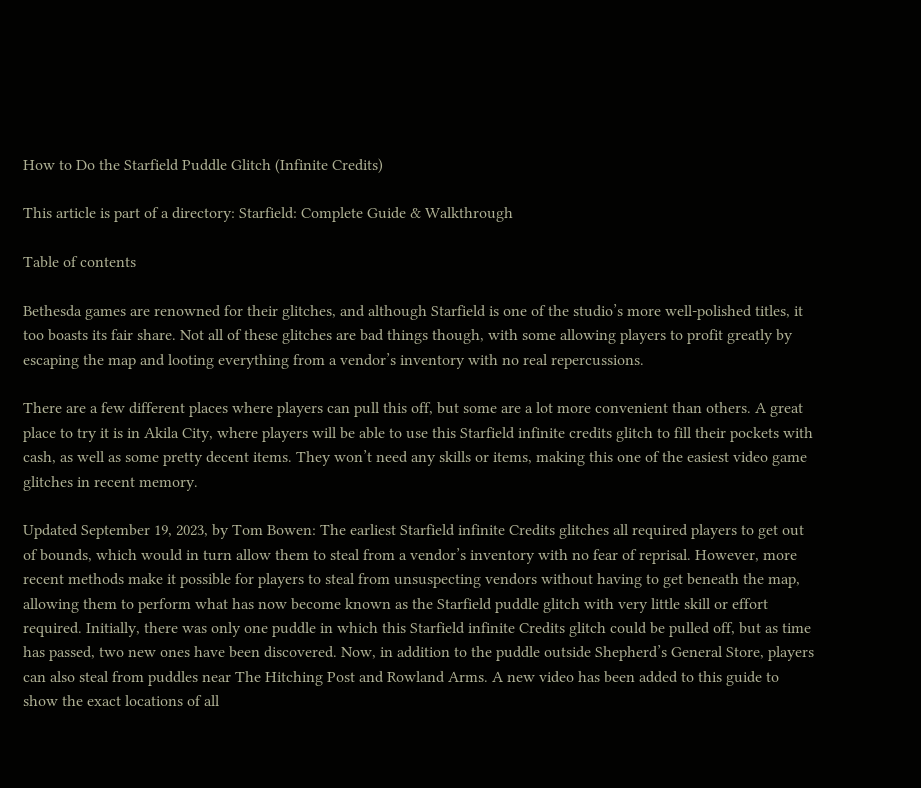How to Do the Starfield Puddle Glitch (Infinite Credits)

This article is part of a directory: Starfield: Complete Guide & Walkthrough

Table of contents

Bethesda games are renowned for their glitches, and although Starfield is one of the studio’s more well-polished titles, it too boasts its fair share. Not all of these glitches are bad things though, with some allowing players to profit greatly by escaping the map and looting everything from a vendor’s inventory with no real repercussions.

There are a few different places where players can pull this off, but some are a lot more convenient than others. A great place to try it is in Akila City, where players will be able to use this Starfield infinite credits glitch to fill their pockets with cash, as well as some pretty decent items. They won’t need any skills or items, making this one of the easiest video game glitches in recent memory.

Updated September 19, 2023, by Tom Bowen: The earliest Starfield infinite Credits glitches all required players to get out of bounds, which would in turn allow them to steal from a vendor’s inventory with no fear of reprisal. However, more recent methods make it possible for players to steal from unsuspecting vendors without having to get beneath the map, allowing them to perform what has now become known as the Starfield puddle glitch with very little skill or effort required. Initially, there was only one puddle in which this Starfield infinite Credits glitch could be pulled off, but as time has passed, two new ones have been discovered. Now, in addition to the puddle outside Shepherd’s General Store, players can also steal from puddles near The Hitching Post and Rowland Arms. A new video has been added to this guide to show the exact locations of all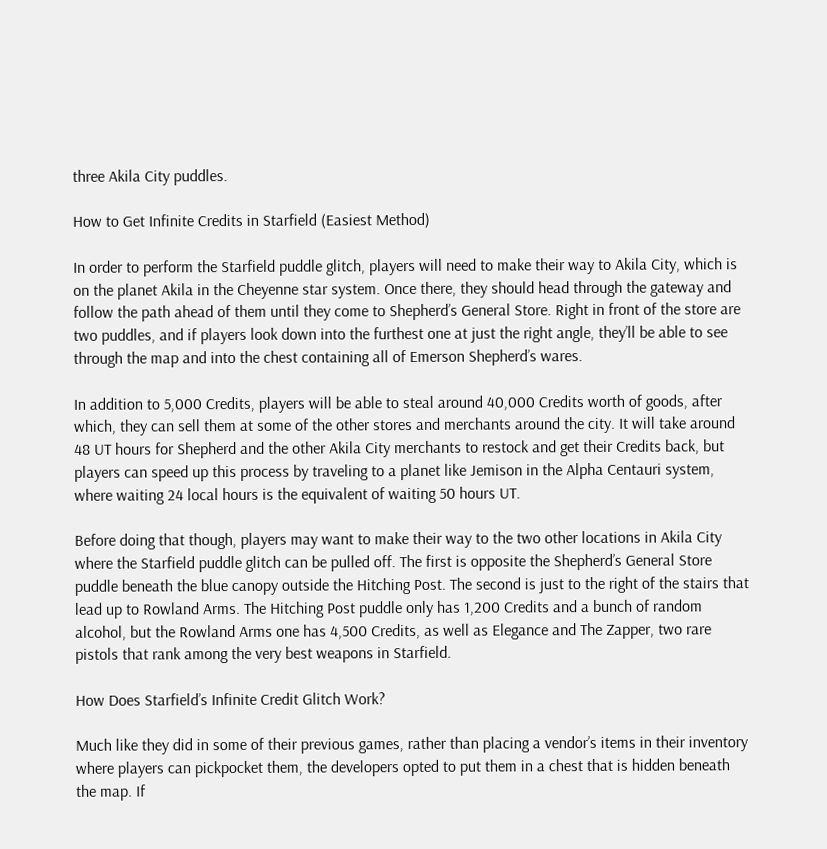three Akila City puddles.

How to Get Infinite Credits in Starfield (Easiest Method)

In order to perform the Starfield puddle glitch, players will need to make their way to Akila City, which is on the planet Akila in the Cheyenne star system. Once there, they should head through the gateway and follow the path ahead of them until they come to Shepherd’s General Store. Right in front of the store are two puddles, and if players look down into the furthest one at just the right angle, they’ll be able to see through the map and into the chest containing all of Emerson Shepherd’s wares.

In addition to 5,000 Credits, players will be able to steal around 40,000 Credits worth of goods, after which, they can sell them at some of the other stores and merchants around the city. It will take around 48 UT hours for Shepherd and the other Akila City merchants to restock and get their Credits back, but players can speed up this process by traveling to a planet like Jemison in the Alpha Centauri system, where waiting 24 local hours is the equivalent of waiting 50 hours UT.

Before doing that though, players may want to make their way to the two other locations in Akila City where the Starfield puddle glitch can be pulled off. The first is opposite the Shepherd’s General Store puddle beneath the blue canopy outside the Hitching Post. The second is just to the right of the stairs that lead up to Rowland Arms. The Hitching Post puddle only has 1,200 Credits and a bunch of random alcohol, but the Rowland Arms one has 4,500 Credits, as well as Elegance and The Zapper, two rare pistols that rank among the very best weapons in Starfield.

How Does Starfield’s Infinite Credit Glitch Work?

Much like they did in some of their previous games, rather than placing a vendor’s items in their inventory where players can pickpocket them, the developers opted to put them in a chest that is hidden beneath the map. If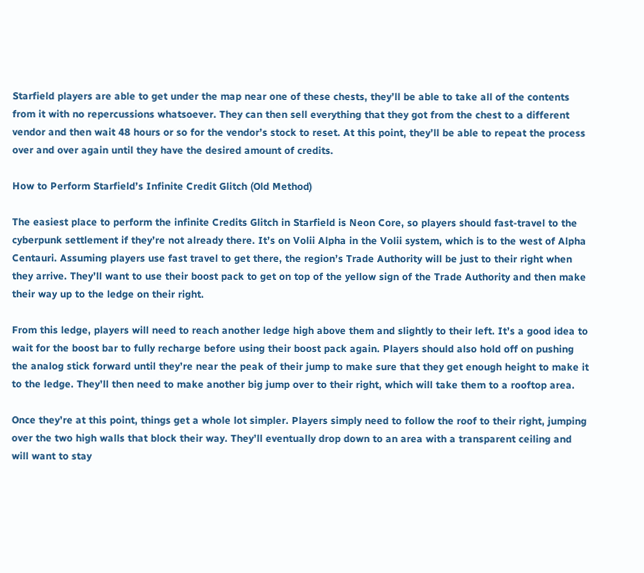Starfield players are able to get under the map near one of these chests, they’ll be able to take all of the contents from it with no repercussions whatsoever. They can then sell everything that they got from the chest to a different vendor and then wait 48 hours or so for the vendor’s stock to reset. At this point, they’ll be able to repeat the process over and over again until they have the desired amount of credits.

How to Perform Starfield’s Infinite Credit Glitch (Old Method)

The easiest place to perform the infinite Credits Glitch in Starfield is Neon Core, so players should fast-travel to the cyberpunk settlement if they’re not already there. It’s on Volii Alpha in the Volii system, which is to the west of Alpha Centauri. Assuming players use fast travel to get there, the region’s Trade Authority will be just to their right when they arrive. They’ll want to use their boost pack to get on top of the yellow sign of the Trade Authority and then make their way up to the ledge on their right.

From this ledge, players will need to reach another ledge high above them and slightly to their left. It’s a good idea to wait for the boost bar to fully recharge before using their boost pack again. Players should also hold off on pushing the analog stick forward until they’re near the peak of their jump to make sure that they get enough height to make it to the ledge. They’ll then need to make another big jump over to their right, which will take them to a rooftop area.

Once they’re at this point, things get a whole lot simpler. Players simply need to follow the roof to their right, jumping over the two high walls that block their way. They’ll eventually drop down to an area with a transparent ceiling and will want to stay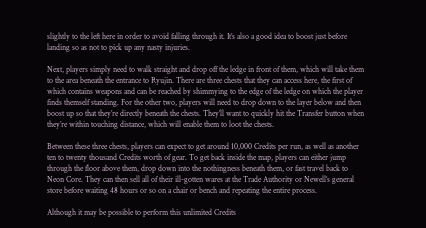slightly to the left here in order to avoid falling through it. It’s also a good idea to boost just before landing so as not to pick up any nasty injuries.

Next, players simply need to walk straight and drop off the ledge in front of them, which will take them to the area beneath the entrance to Ryujin. There are three chests that they can access here, the first of which contains weapons and can be reached by shimmying to the edge of the ledge on which the player finds themself standing. For the other two, players will need to drop down to the layer below and then boost up so that they’re directly beneath the chests. They’ll want to quickly hit the Transfer button when they’re within touching distance, which will enable them to loot the chests.

Between these three chests, players can expect to get around 10,000 Credits per run, as well as another ten to twenty thousand Credits worth of gear. To get back inside the map, players can either jump through the floor above them, drop down into the nothingness beneath them, or fast travel back to Neon Core. They can then sell all of their ill-gotten wares at the Trade Authority or Newell’s general store before waiting 48 hours or so on a chair or bench and repeating the entire process.

Although it may be possible to perform this unlimited Credits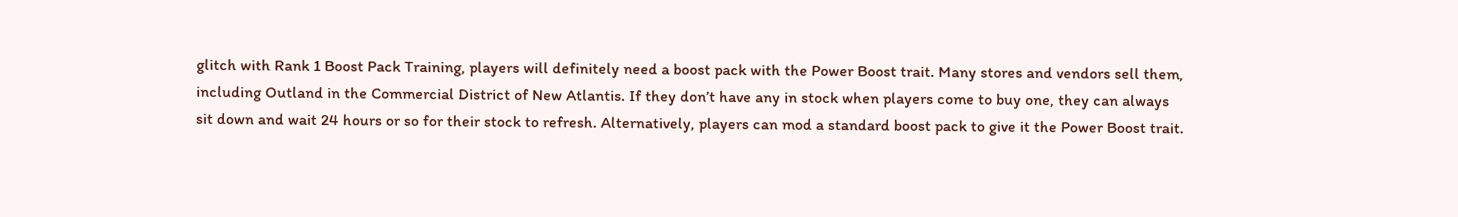glitch with Rank 1 Boost Pack Training, players will definitely need a boost pack with the Power Boost trait. Many stores and vendors sell them, including Outland in the Commercial District of New Atlantis. If they don’t have any in stock when players come to buy one, they can always sit down and wait 24 hours or so for their stock to refresh. Alternatively, players can mod a standard boost pack to give it the Power Boost trait.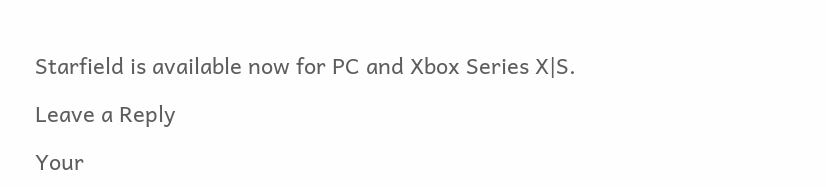Starfield is available now for PC and Xbox Series X|S.

Leave a Reply

Your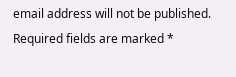email address will not be published. Required fields are marked *